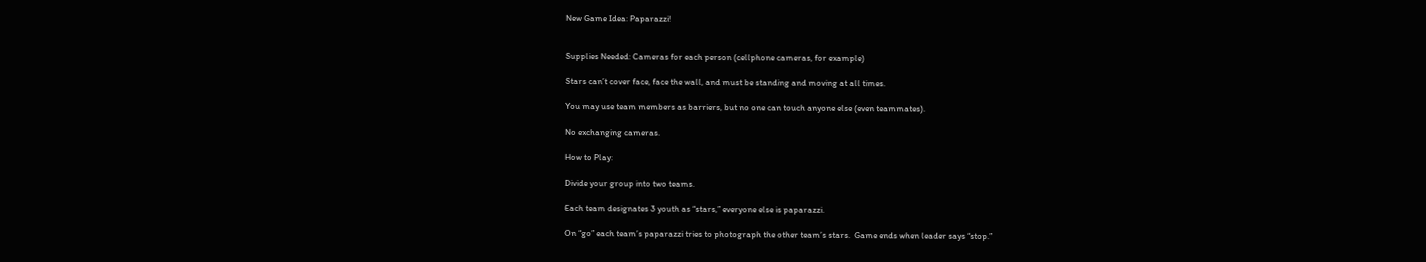New Game Idea: Paparazzi!


Supplies Needed: Cameras for each person (cellphone cameras, for example)

Stars can’t cover face, face the wall, and must be standing and moving at all times.

You may use team members as barriers, but no one can touch anyone else (even teammates).

No exchanging cameras.

How to Play:

Divide your group into two teams.

Each team designates 3 youth as “stars,” everyone else is paparazzi.

On “go” each team’s paparazzi tries to photograph the other team’s stars.  Game ends when leader says “stop.”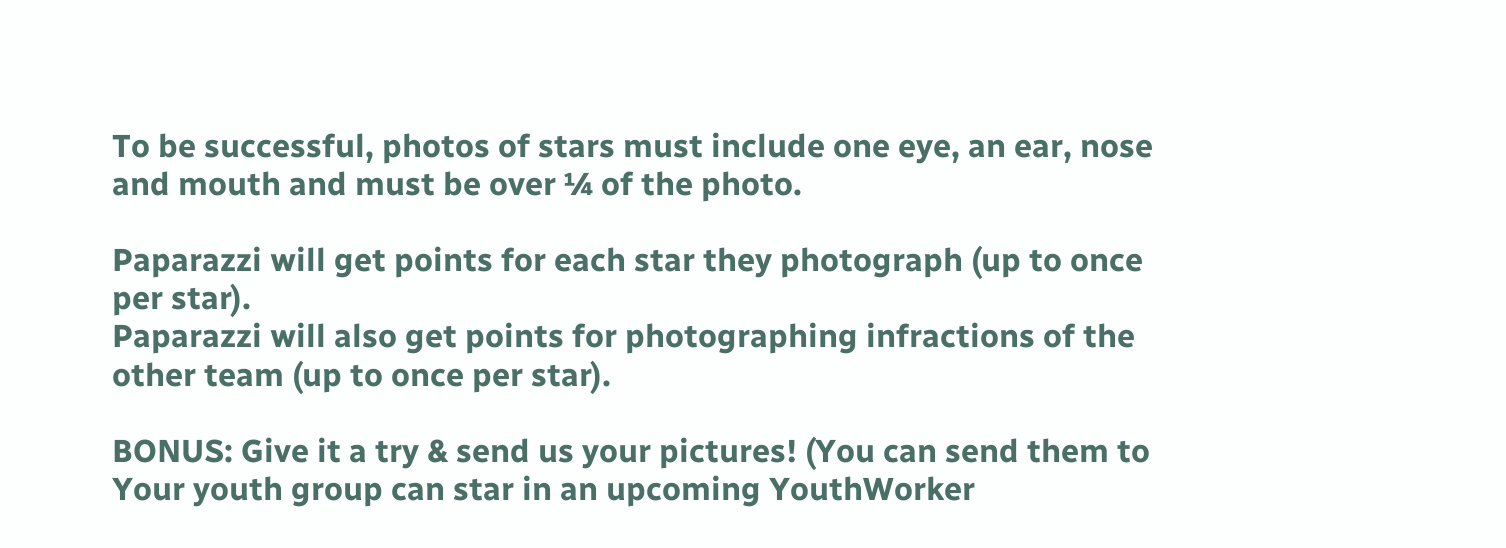To be successful, photos of stars must include one eye, an ear, nose and mouth and must be over ¼ of the photo.

Paparazzi will get points for each star they photograph (up to once per star).
Paparazzi will also get points for photographing infractions of the other team (up to once per star).

BONUS: Give it a try & send us your pictures! (You can send them to  Your youth group can star in an upcoming YouthWorker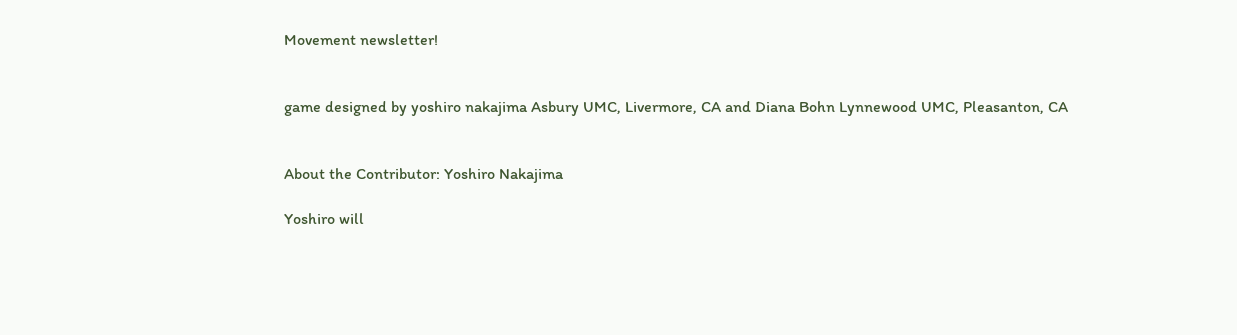Movement newsletter!


game designed by yoshiro nakajima Asbury UMC, Livermore, CA and Diana Bohn Lynnewood UMC, Pleasanton, CA


About the Contributor: Yoshiro Nakajima

Yoshiro will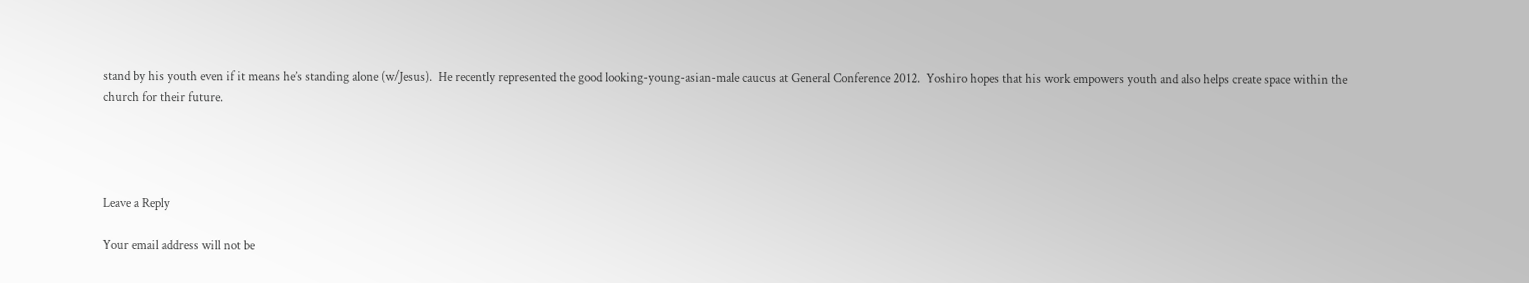stand by his youth even if it means he’s standing alone (w/Jesus).  He recently represented the good looking-young-asian-male caucus at General Conference 2012.  Yoshiro hopes that his work empowers youth and also helps create space within the church for their future.




Leave a Reply

Your email address will not be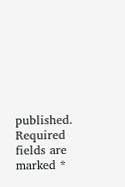published. Required fields are marked *